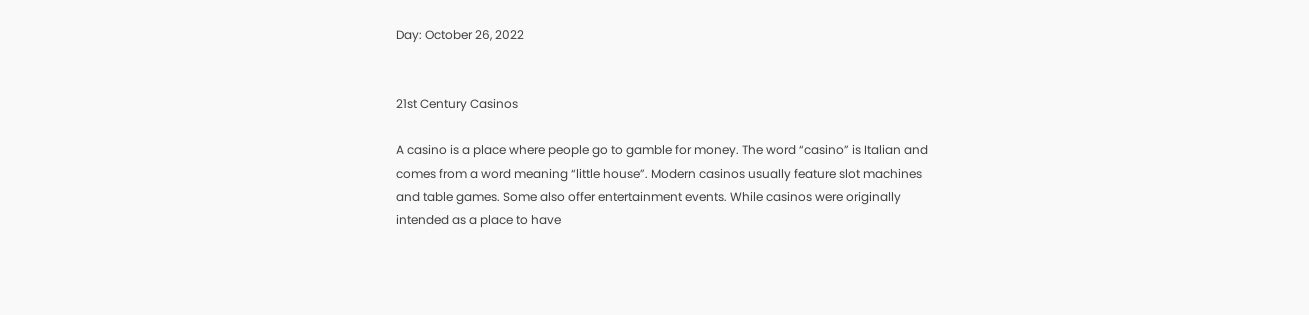Day: October 26, 2022


21st Century Casinos

A casino is a place where people go to gamble for money. The word “casino” is Italian and comes from a word meaning “little house”. Modern casinos usually feature slot machines and table games. Some also offer entertainment events. While casinos were originally intended as a place to have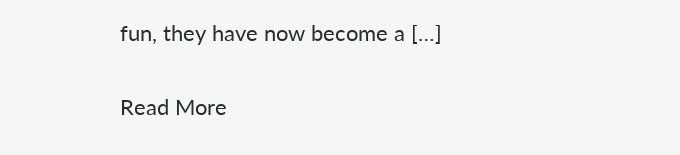fun, they have now become a […]

Read More